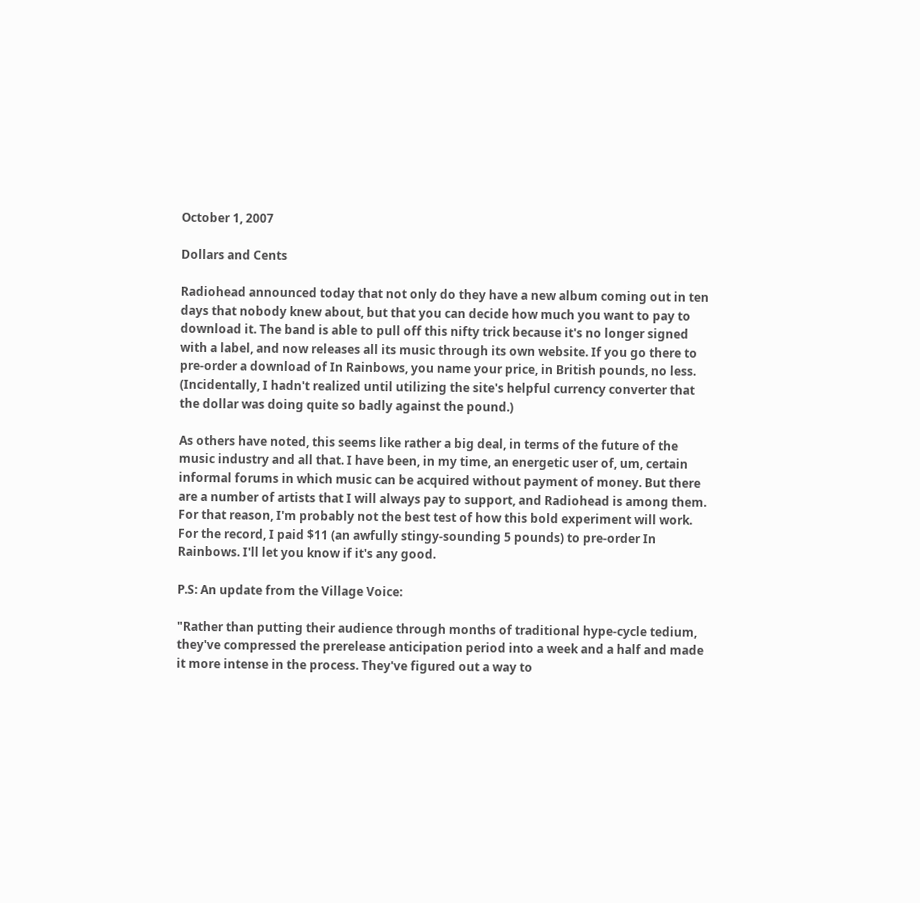October 1, 2007

Dollars and Cents

Radiohead announced today that not only do they have a new album coming out in ten days that nobody knew about, but that you can decide how much you want to pay to download it. The band is able to pull off this nifty trick because it's no longer signed with a label, and now releases all its music through its own website. If you go there to pre-order a download of In Rainbows, you name your price, in British pounds, no less. (Incidentally, I hadn't realized until utilizing the site's helpful currency converter that the dollar was doing quite so badly against the pound.)

As others have noted, this seems like rather a big deal, in terms of the future of the music industry and all that. I have been, in my time, an energetic user of, um, certain informal forums in which music can be acquired without payment of money. But there are a number of artists that I will always pay to support, and Radiohead is among them. For that reason, I'm probably not the best test of how this bold experiment will work. For the record, I paid $11 (an awfully stingy-sounding 5 pounds) to pre-order In Rainbows. I'll let you know if it's any good.

P.S: An update from the Village Voice:

"Rather than putting their audience through months of traditional hype-cycle tedium, they've compressed the prerelease anticipation period into a week and a half and made it more intense in the process. They've figured out a way to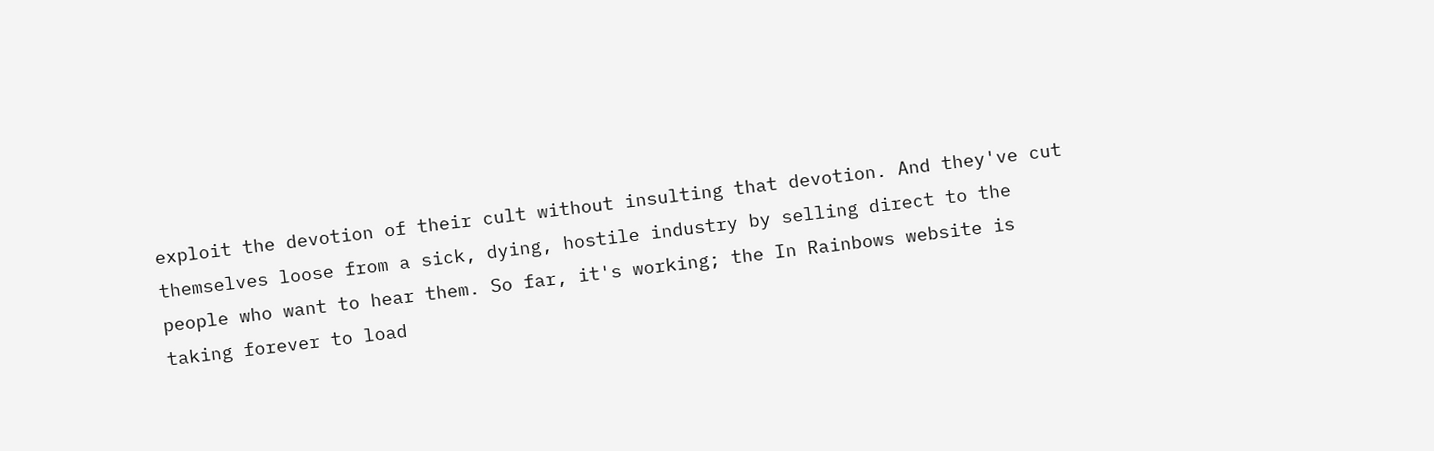exploit the devotion of their cult without insulting that devotion. And they've cut themselves loose from a sick, dying, hostile industry by selling direct to the people who want to hear them. So far, it's working; the In Rainbows website is taking forever to load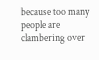because too many people are clambering over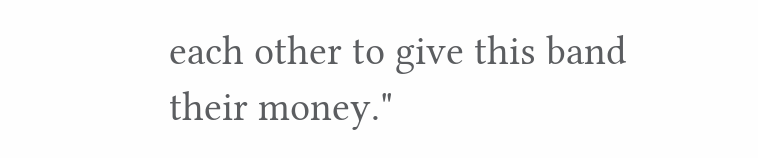each other to give this band their money."